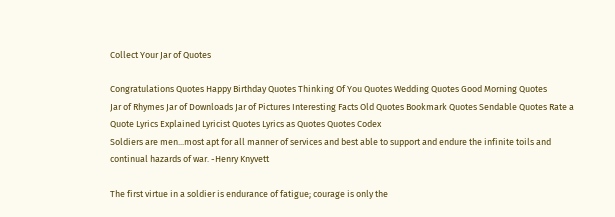Collect Your Jar of Quotes

Congratulations Quotes Happy Birthday Quotes Thinking Of You Quotes Wedding Quotes Good Morning Quotes
Jar of Rhymes Jar of Downloads Jar of Pictures Interesting Facts Old Quotes Bookmark Quotes Sendable Quotes Rate a Quote Lyrics Explained Lyricist Quotes Lyrics as Quotes Quotes Codex
Soldiers are men...most apt for all manner of services and best able to support and endure the infinite toils and continual hazards of war. -Henry Knyvett

The first virtue in a soldier is endurance of fatigue; courage is only the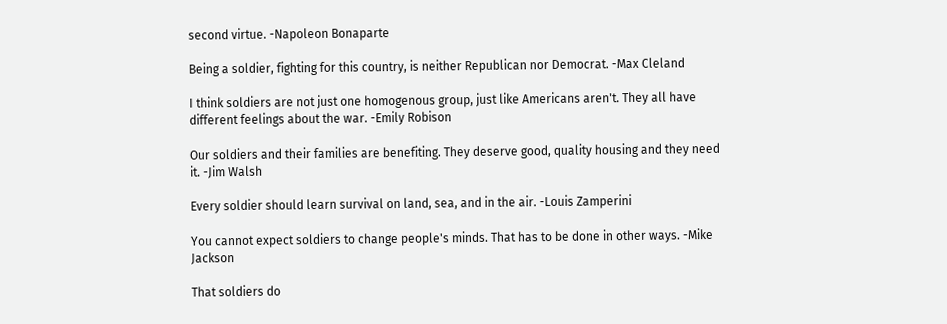second virtue. -Napoleon Bonaparte

Being a soldier, fighting for this country, is neither Republican nor Democrat. -Max Cleland

I think soldiers are not just one homogenous group, just like Americans aren't. They all have different feelings about the war. -Emily Robison

Our soldiers and their families are benefiting. They deserve good, quality housing and they need it. -Jim Walsh

Every soldier should learn survival on land, sea, and in the air. -Louis Zamperini

You cannot expect soldiers to change people's minds. That has to be done in other ways. -Mike Jackson

That soldiers do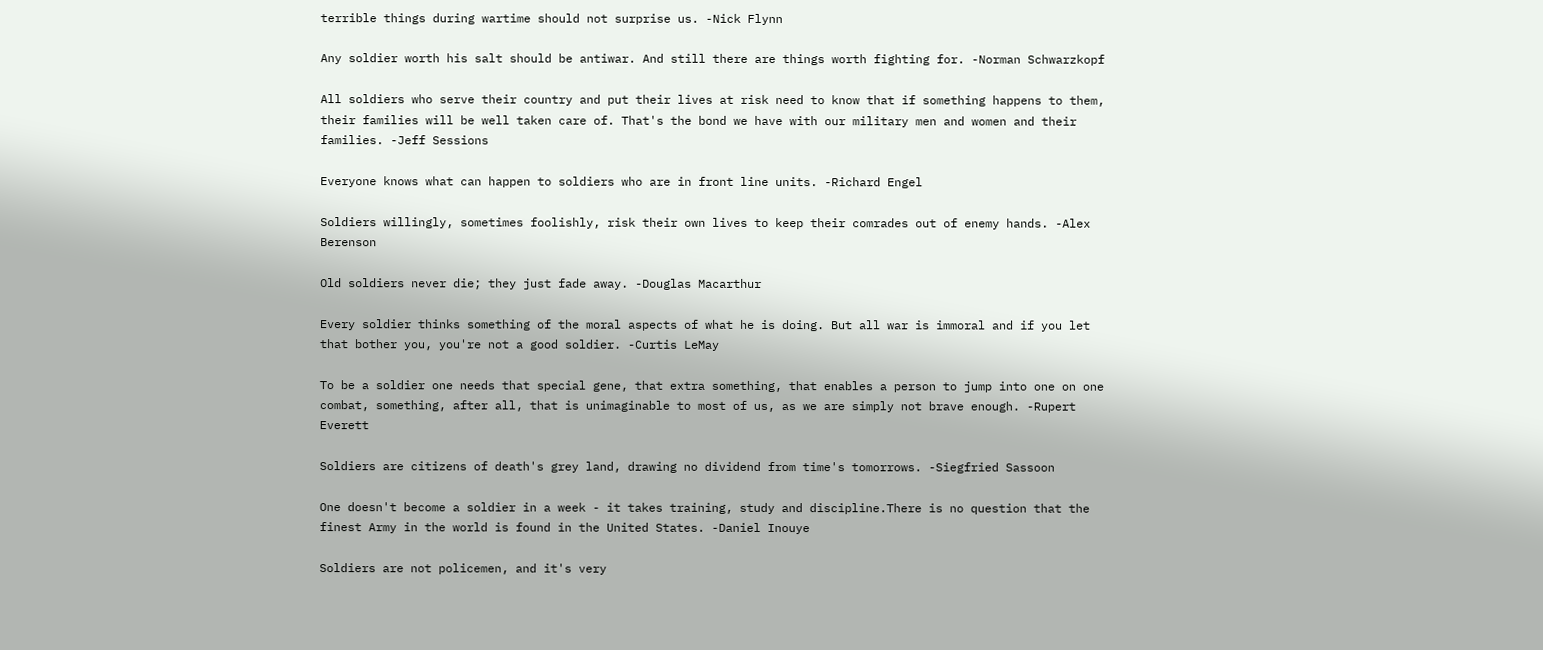terrible things during wartime should not surprise us. -Nick Flynn

Any soldier worth his salt should be antiwar. And still there are things worth fighting for. -Norman Schwarzkopf

All soldiers who serve their country and put their lives at risk need to know that if something happens to them, their families will be well taken care of. That's the bond we have with our military men and women and their families. -Jeff Sessions

Everyone knows what can happen to soldiers who are in front line units. -Richard Engel

Soldiers willingly, sometimes foolishly, risk their own lives to keep their comrades out of enemy hands. -Alex Berenson

Old soldiers never die; they just fade away. -Douglas Macarthur

Every soldier thinks something of the moral aspects of what he is doing. But all war is immoral and if you let that bother you, you're not a good soldier. -Curtis LeMay

To be a soldier one needs that special gene, that extra something, that enables a person to jump into one on one combat, something, after all, that is unimaginable to most of us, as we are simply not brave enough. -Rupert Everett

Soldiers are citizens of death's grey land, drawing no dividend from time's tomorrows. -Siegfried Sassoon

One doesn't become a soldier in a week - it takes training, study and discipline.There is no question that the finest Army in the world is found in the United States. -Daniel Inouye

Soldiers are not policemen, and it's very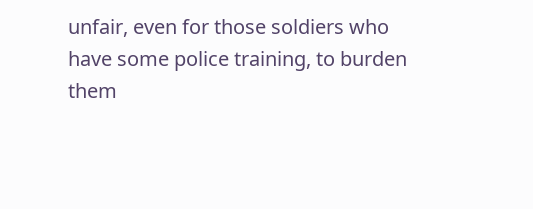unfair, even for those soldiers who have some police training, to burden them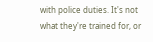with police duties. It's not what they're trained for, or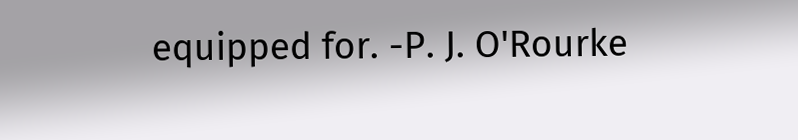equipped for. -P. J. O'Rourke